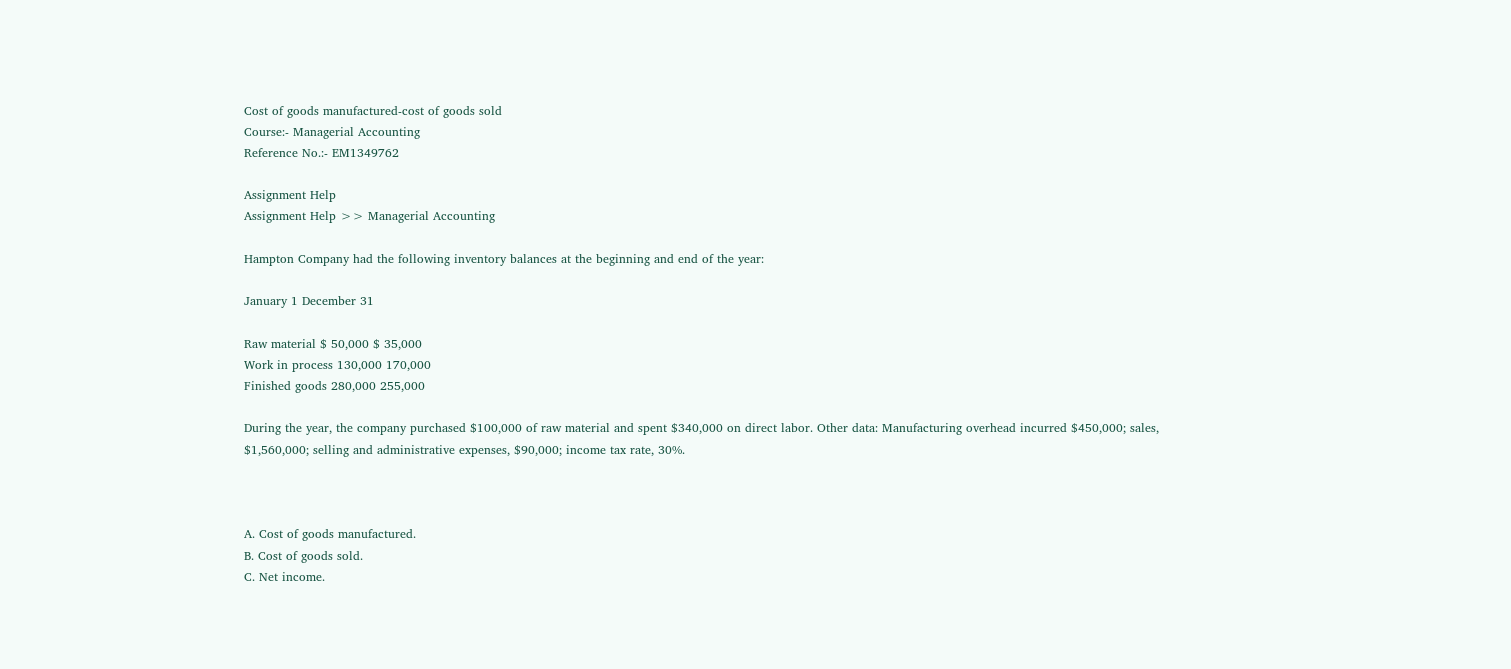Cost of goods manufactured-cost of goods sold
Course:- Managerial Accounting
Reference No.:- EM1349762

Assignment Help
Assignment Help >> Managerial Accounting

Hampton Company had the following inventory balances at the beginning and end of the year:

January 1 December 31

Raw material $ 50,000 $ 35,000
Work in process 130,000 170,000
Finished goods 280,000 255,000

During the year, the company purchased $100,000 of raw material and spent $340,000 on direct labor. Other data: Manufacturing overhead incurred $450,000; sales, $1,560,000; selling and administrative expenses, $90,000; income tax rate, 30%.



A. Cost of goods manufactured.
B. Cost of goods sold.
C. Net income.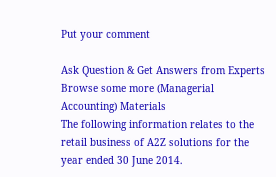Put your comment

Ask Question & Get Answers from Experts
Browse some more (Managerial Accounting) Materials
The following information relates to the retail business of A2Z solutions for the year ended 30 June 2014.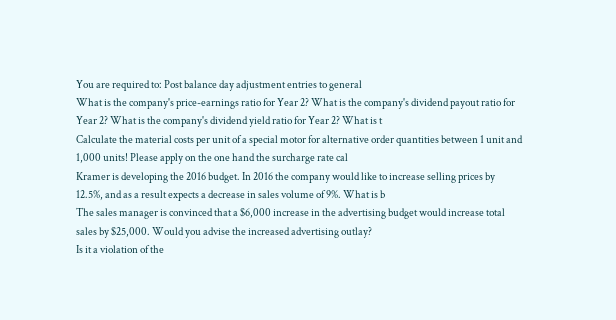You are required to: Post balance day adjustment entries to general
What is the company's price-earnings ratio for Year 2? What is the company's dividend payout ratio for Year 2? What is the company's dividend yield ratio for Year 2? What is t
Calculate the material costs per unit of a special motor for alternative order quantities between 1 unit and 1,000 units! Please apply on the one hand the surcharge rate cal
Kramer is developing the 2016 budget. In 2016 the company would like to increase selling prices by 12.5%, and as a result expects a decrease in sales volume of 9%. What is b
The sales manager is convinced that a $6,000 increase in the advertising budget would increase total sales by $25,000. Would you advise the increased advertising outlay?
Is it a violation of the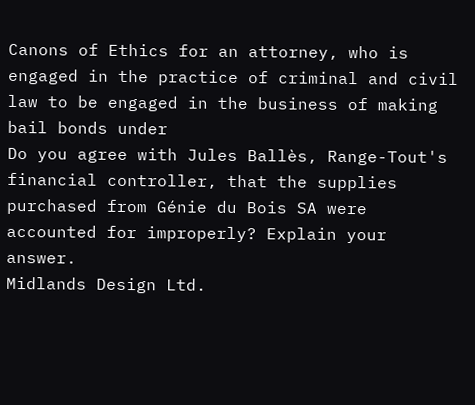Canons of Ethics for an attorney, who is engaged in the practice of criminal and civil law to be engaged in the business of making bail bonds under
Do you agree with Jules Ballès, Range-Tout's financial controller, that the supplies purchased from Génie du Bois SA were accounted for improperly? Explain your answer.
Midlands Design Ltd.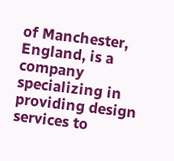of Manchester, England, is a company specializing in providing design services to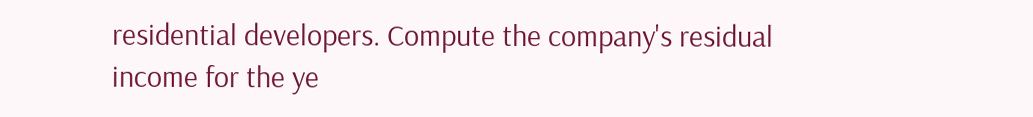residential developers. Compute the company's residual income for the ye